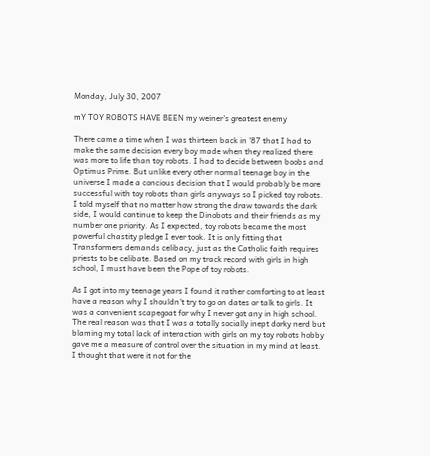Monday, July 30, 2007

mY TOY ROBOTS HAVE BEEN my weiner's greatest enemy

There came a time when I was thirteen back in '87 that I had to make the same decision every boy made when they realized there was more to life than toy robots. I had to decide between boobs and Optimus Prime. But unlike every other normal teenage boy in the universe I made a concious decision that I would probably be more successful with toy robots than girls anyways so I picked toy robots. I told myself that no matter how strong the draw towards the dark side, I would continue to keep the Dinobots and their friends as my number one priority. As I expected, toy robots became the most powerful chastity pledge I ever took. It is only fitting that Transformers demands celibacy, just as the Catholic faith requires priests to be celibate. Based on my track record with girls in high school, I must have been the Pope of toy robots.

As I got into my teenage years I found it rather comforting to at least have a reason why I shouldn't try to go on dates or talk to girls. It was a convenient scapegoat for why I never got any in high school. The real reason was that I was a totally socially inept dorky nerd but blaming my total lack of interaction with girls on my toy robots hobby gave me a measure of control over the situation in my mind at least. I thought that were it not for the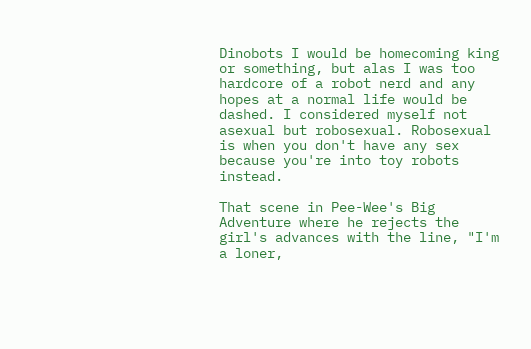Dinobots I would be homecoming king or something, but alas I was too hardcore of a robot nerd and any hopes at a normal life would be dashed. I considered myself not asexual but robosexual. Robosexual is when you don't have any sex because you're into toy robots instead.

That scene in Pee-Wee's Big Adventure where he rejects the girl's advances with the line, "I'm a loner,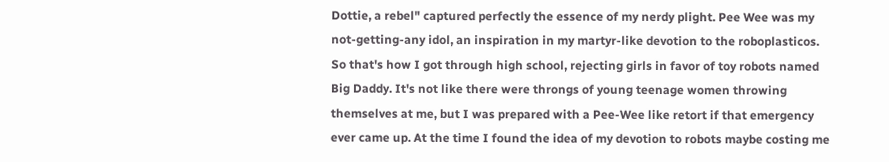Dottie, a rebel" captured perfectly the essence of my nerdy plight. Pee Wee was my not-getting-any idol, an inspiration in my martyr-like devotion to the roboplasticos. So that's how I got through high school, rejecting girls in favor of toy robots named Big Daddy. It's not like there were throngs of young teenage women throwing themselves at me, but I was prepared with a Pee-Wee like retort if that emergency ever came up. At the time I found the idea of my devotion to robots maybe costing me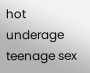hot underage teenage sex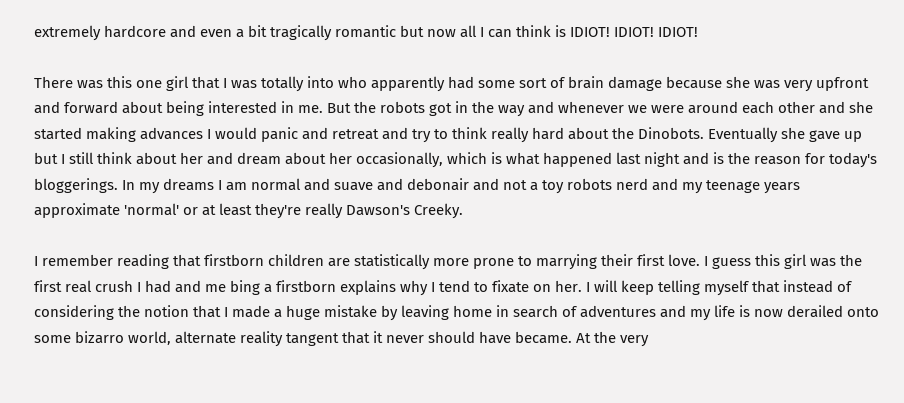extremely hardcore and even a bit tragically romantic but now all I can think is IDIOT! IDIOT! IDIOT!

There was this one girl that I was totally into who apparently had some sort of brain damage because she was very upfront and forward about being interested in me. But the robots got in the way and whenever we were around each other and she started making advances I would panic and retreat and try to think really hard about the Dinobots. Eventually she gave up but I still think about her and dream about her occasionally, which is what happened last night and is the reason for today's bloggerings. In my dreams I am normal and suave and debonair and not a toy robots nerd and my teenage years approximate 'normal' or at least they're really Dawson's Creeky.

I remember reading that firstborn children are statistically more prone to marrying their first love. I guess this girl was the first real crush I had and me bing a firstborn explains why I tend to fixate on her. I will keep telling myself that instead of considering the notion that I made a huge mistake by leaving home in search of adventures and my life is now derailed onto some bizarro world, alternate reality tangent that it never should have became. At the very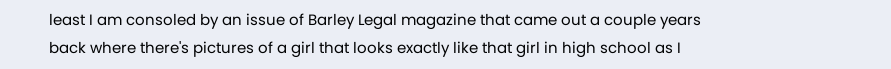least I am consoled by an issue of Barley Legal magazine that came out a couple years back where there's pictures of a girl that looks exactly like that girl in high school as I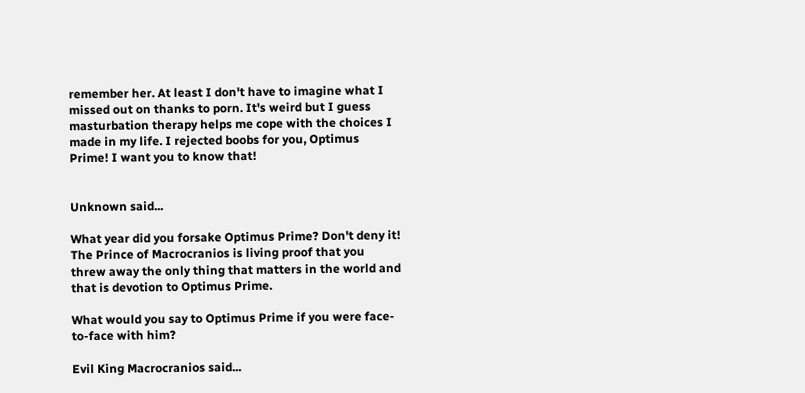remember her. At least I don't have to imagine what I missed out on thanks to porn. It's weird but I guess masturbation therapy helps me cope with the choices I made in my life. I rejected boobs for you, Optimus Prime! I want you to know that!


Unknown said...

What year did you forsake Optimus Prime? Don't deny it! The Prince of Macrocranios is living proof that you threw away the only thing that matters in the world and that is devotion to Optimus Prime.

What would you say to Optimus Prime if you were face-to-face with him?

Evil King Macrocranios said...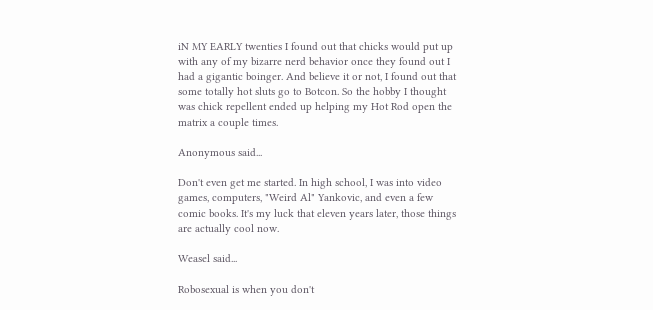iN MY EARLY twenties I found out that chicks would put up with any of my bizarre nerd behavior once they found out I had a gigantic boinger. And believe it or not, I found out that some totally hot sluts go to Botcon. So the hobby I thought was chick repellent ended up helping my Hot Rod open the matrix a couple times.

Anonymous said...

Don't even get me started. In high school, I was into video games, computers, "Weird Al" Yankovic, and even a few comic books. It's my luck that eleven years later, those things are actually cool now.

Weasel said...

Robosexual is when you don't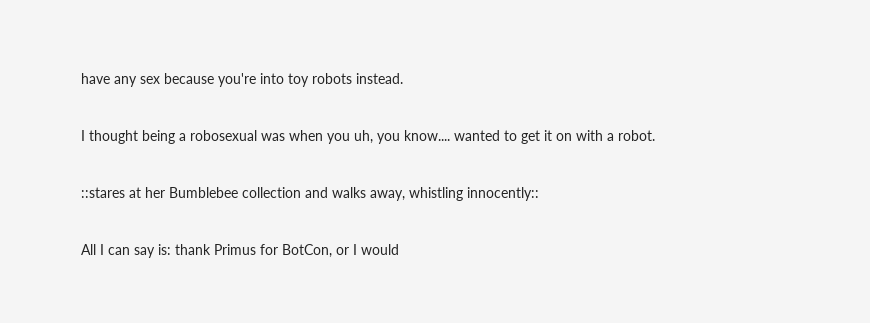have any sex because you're into toy robots instead.

I thought being a robosexual was when you uh, you know.... wanted to get it on with a robot.

::stares at her Bumblebee collection and walks away, whistling innocently::

All I can say is: thank Primus for BotCon, or I would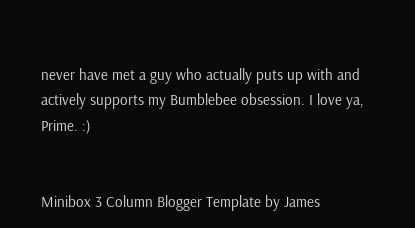never have met a guy who actually puts up with and actively supports my Bumblebee obsession. I love ya, Prime. :)


Minibox 3 Column Blogger Template by James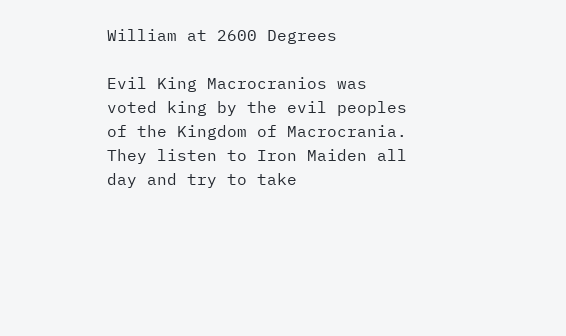William at 2600 Degrees

Evil King Macrocranios was voted king by the evil peoples of the Kingdom of Macrocrania. They listen to Iron Maiden all day and try to take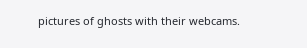pictures of ghosts with their webcams.